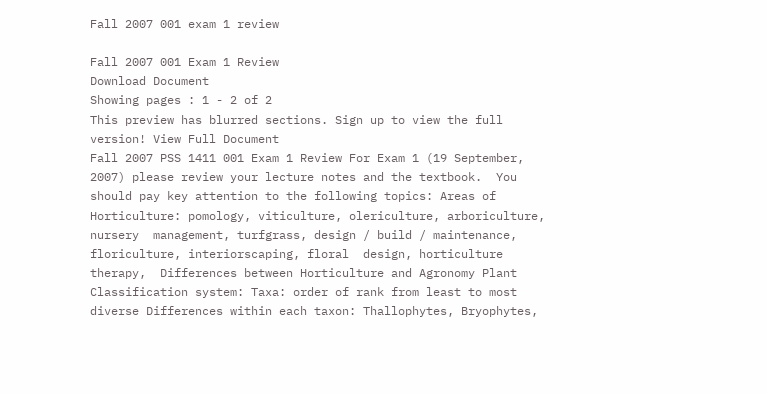Fall 2007 001 exam 1 review

Fall 2007 001 Exam 1 Review
Download Document
Showing pages : 1 - 2 of 2
This preview has blurred sections. Sign up to view the full version! View Full Document
Fall 2007 PSS 1411 001 Exam 1 Review For Exam 1 (19 September, 2007) please review your lecture notes and the textbook.  You should pay key attention to the following topics: Areas of Horticulture: pomology, viticulture, olericulture, arboriculture, nursery  management, turfgrass, design / build / maintenance, floriculture, interiorscaping, floral  design, horticulture therapy,  Differences between Horticulture and Agronomy Plant Classification system: Taxa: order of rank from least to most diverse Differences within each taxon: Thallophytes, Bryophytes,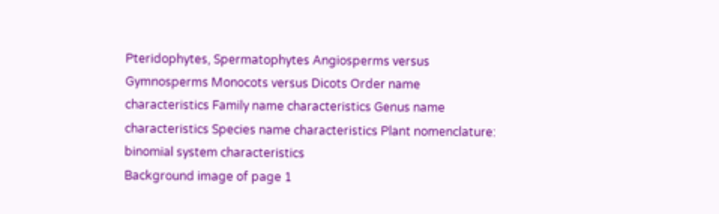Pteridophytes, Spermatophytes Angiosperms versus Gymnosperms Monocots versus Dicots Order name characteristics Family name characteristics Genus name characteristics Species name characteristics Plant nomenclature: binomial system characteristics
Background image of page 1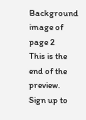Background image of page 2
This is the end of the preview. Sign up to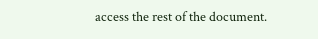access the rest of the document.